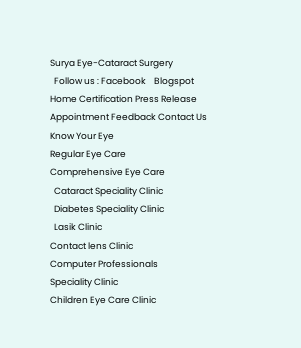Surya Eye-Cataract Surgery
  Follow us : Facebook    Blogspot
Home Certification Press Release Appointment Feedback Contact Us
Know Your Eye
Regular Eye Care
Comprehensive Eye Care
  Cataract Speciality Clinic
  Diabetes Speciality Clinic
  Lasik Clinic
Contact lens Clinic
Computer Professionals
Speciality Clinic
Children Eye Care Clinic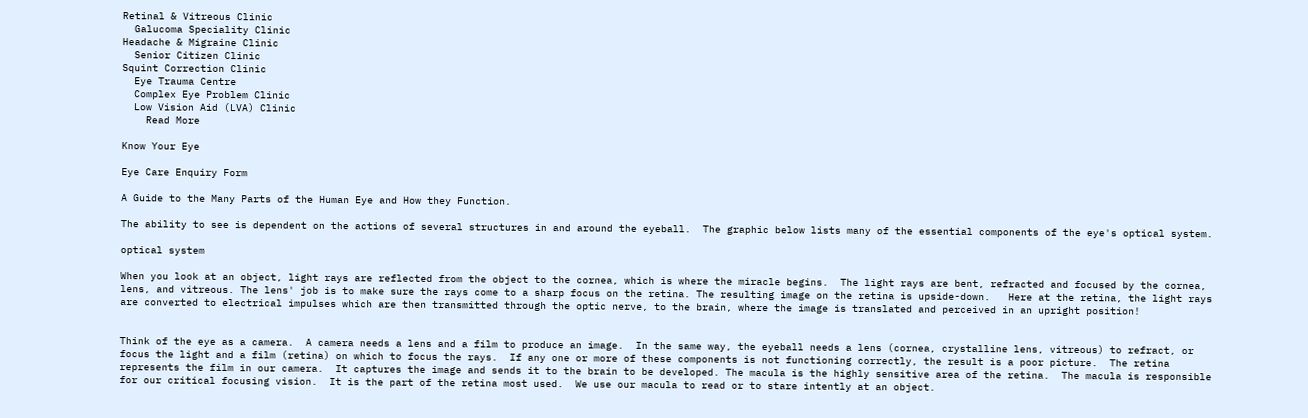Retinal & Vitreous Clinic
  Galucoma Speciality Clinic
Headache & Migraine Clinic
  Senior Citizen Clinic
Squint Correction Clinic
  Eye Trauma Centre
  Complex Eye Problem Clinic
  Low Vision Aid (LVA) Clinic
    Read More

Know Your Eye

Eye Care Enquiry Form

A Guide to the Many Parts of the Human Eye and How they Function.

The ability to see is dependent on the actions of several structures in and around the eyeball.  The graphic below lists many of the essential components of the eye's optical system.

optical system

When you look at an object, light rays are reflected from the object to the cornea, which is where the miracle begins.  The light rays are bent, refracted and focused by the cornea, lens, and vitreous. The lens' job is to make sure the rays come to a sharp focus on the retina. The resulting image on the retina is upside-down.   Here at the retina, the light rays are converted to electrical impulses which are then transmitted through the optic nerve, to the brain, where the image is translated and perceived in an upright position!


Think of the eye as a camera.  A camera needs a lens and a film to produce an image.  In the same way, the eyeball needs a lens (cornea, crystalline lens, vitreous) to refract, or focus the light and a film (retina) on which to focus the rays.  If any one or more of these components is not functioning correctly, the result is a poor picture.  The retina represents the film in our camera.  It captures the image and sends it to the brain to be developed. The macula is the highly sensitive area of the retina.  The macula is responsible for our critical focusing vision.  It is the part of the retina most used.  We use our macula to read or to stare intently at an object.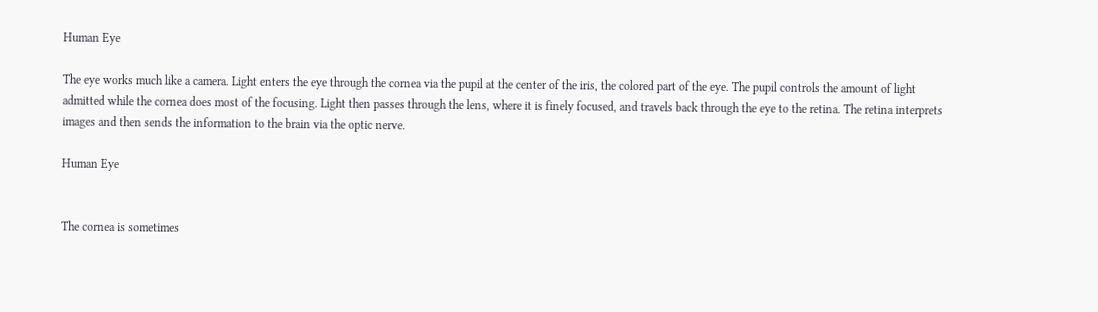Human Eye

The eye works much like a camera. Light enters the eye through the cornea via the pupil at the center of the iris, the colored part of the eye. The pupil controls the amount of light admitted while the cornea does most of the focusing. Light then passes through the lens, where it is finely focused, and travels back through the eye to the retina. The retina interprets images and then sends the information to the brain via the optic nerve.

Human Eye


The cornea is sometimes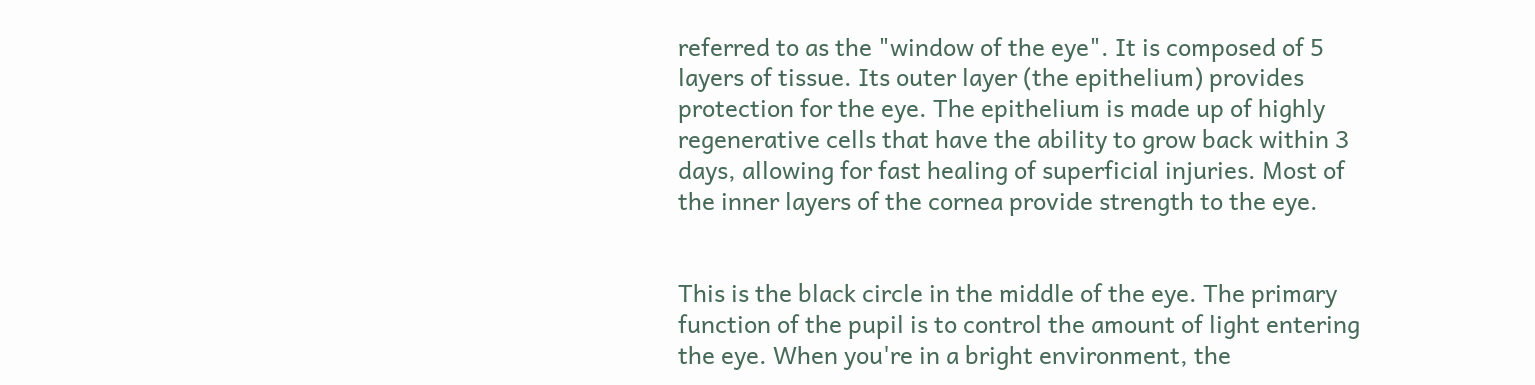referred to as the "window of the eye". It is composed of 5 layers of tissue. Its outer layer (the epithelium) provides protection for the eye. The epithelium is made up of highly regenerative cells that have the ability to grow back within 3 days, allowing for fast healing of superficial injuries. Most of the inner layers of the cornea provide strength to the eye.


This is the black circle in the middle of the eye. The primary function of the pupil is to control the amount of light entering the eye. When you're in a bright environment, the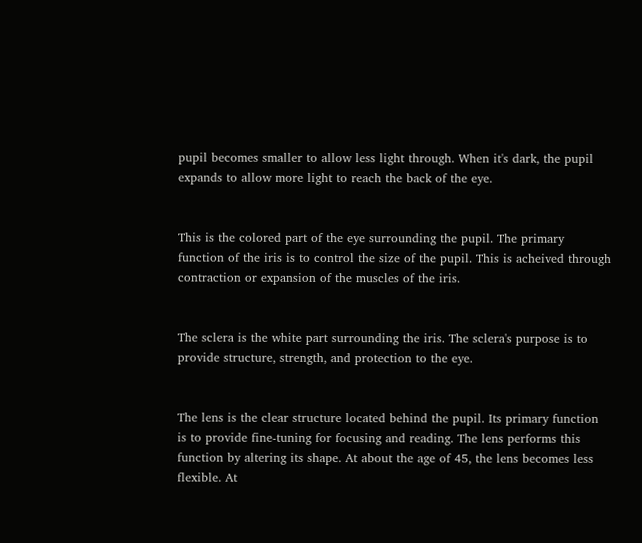pupil becomes smaller to allow less light through. When it's dark, the pupil expands to allow more light to reach the back of the eye.


This is the colored part of the eye surrounding the pupil. The primary function of the iris is to control the size of the pupil. This is acheived through contraction or expansion of the muscles of the iris.


The sclera is the white part surrounding the iris. The sclera's purpose is to provide structure, strength, and protection to the eye.


The lens is the clear structure located behind the pupil. Its primary function is to provide fine-tuning for focusing and reading. The lens performs this function by altering its shape. At about the age of 45, the lens becomes less flexible. At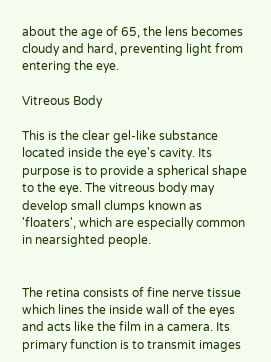about the age of 65, the lens becomes cloudy and hard, preventing light from entering the eye.

Vitreous Body

This is the clear gel-like substance located inside the eye's cavity. Its purpose is to provide a spherical shape to the eye. The vitreous body may develop small clumps known as 'floaters', which are especially common in nearsighted people.


The retina consists of fine nerve tissue which lines the inside wall of the eyes and acts like the film in a camera. Its primary function is to transmit images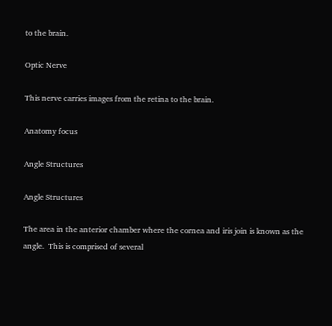to the brain.

Optic Nerve

This nerve carries images from the retina to the brain.

Anatomy focus

Angle Structures

Angle Structures

The area in the anterior chamber where the cornea and iris join is known as the angle.  This is comprised of several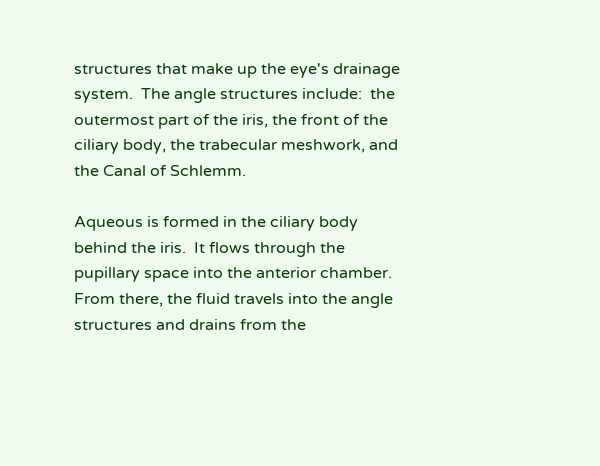structures that make up the eye's drainage system.  The angle structures include:  the outermost part of the iris, the front of the ciliary body, the trabecular meshwork, and the Canal of Schlemm.

Aqueous is formed in the ciliary body behind the iris.  It flows through the pupillary space into the anterior chamber.  From there, the fluid travels into the angle structures and drains from the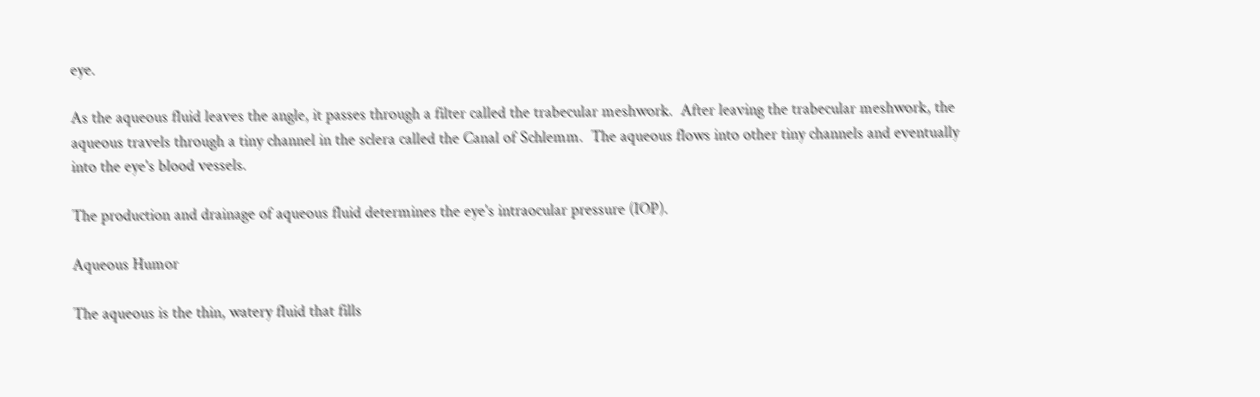eye.

As the aqueous fluid leaves the angle, it passes through a filter called the trabecular meshwork.  After leaving the trabecular meshwork, the aqueous travels through a tiny channel in the sclera called the Canal of Schlemm.  The aqueous flows into other tiny channels and eventually into the eye's blood vessels.

The production and drainage of aqueous fluid determines the eye's intraocular pressure (IOP).

Aqueous Humor

The aqueous is the thin, watery fluid that fills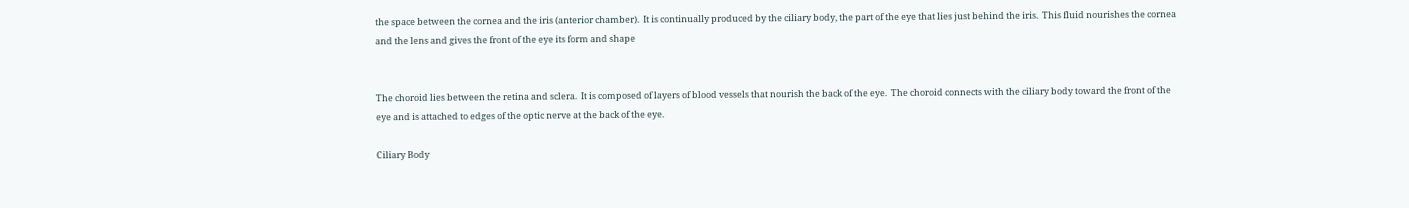the space between the cornea and the iris (anterior chamber).  It is continually produced by the ciliary body, the part of the eye that lies just behind the iris.  This fluid nourishes the cornea and the lens and gives the front of the eye its form and shape


The choroid lies between the retina and sclera.  It is composed of layers of blood vessels that nourish the back of the eye.  The choroid connects with the ciliary body toward the front of the eye and is attached to edges of the optic nerve at the back of the eye.

Ciliary Body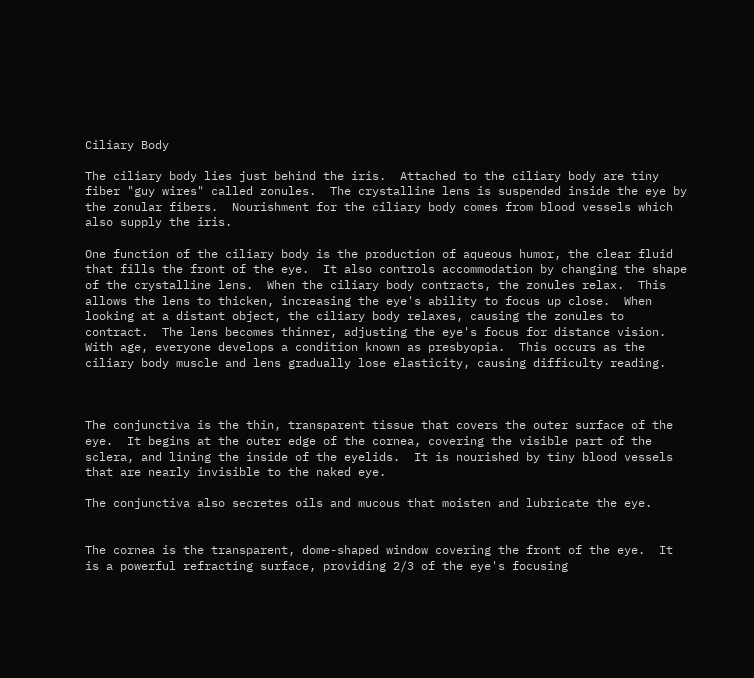Ciliary Body

The ciliary body lies just behind the iris.  Attached to the ciliary body are tiny fiber "guy wires" called zonules.  The crystalline lens is suspended inside the eye by the zonular fibers.  Nourishment for the ciliary body comes from blood vessels which also supply the iris.

One function of the ciliary body is the production of aqueous humor, the clear fluid that fills the front of the eye.  It also controls accommodation by changing the shape of the crystalline lens.  When the ciliary body contracts, the zonules relax.  This allows the lens to thicken, increasing the eye's ability to focus up close.  When looking at a distant object, the ciliary body relaxes, causing the zonules to contract.  The lens becomes thinner, adjusting the eye's focus for distance vision.
With age, everyone develops a condition known as presbyopia.  This occurs as the ciliary body muscle and lens gradually lose elasticity, causing difficulty reading.



The conjunctiva is the thin, transparent tissue that covers the outer surface of the eye.  It begins at the outer edge of the cornea, covering the visible part of the sclera, and lining the inside of the eyelids.  It is nourished by tiny blood vessels that are nearly invisible to the naked eye.

The conjunctiva also secretes oils and mucous that moisten and lubricate the eye.


The cornea is the transparent, dome-shaped window covering the front of the eye.  It is a powerful refracting surface, providing 2/3 of the eye's focusing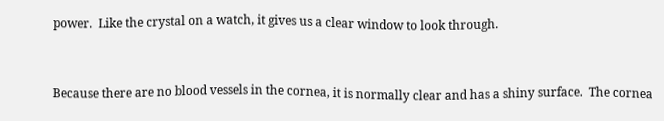power.  Like the crystal on a watch, it gives us a clear window to look through.


Because there are no blood vessels in the cornea, it is normally clear and has a shiny surface.  The cornea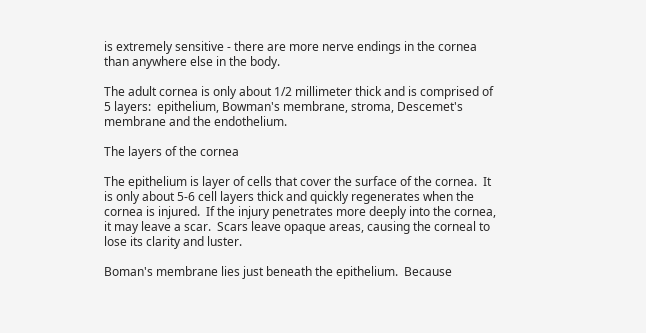is extremely sensitive - there are more nerve endings in the cornea than anywhere else in the body.

The adult cornea is only about 1/2 millimeter thick and is comprised of 5 layers:  epithelium, Bowman's membrane, stroma, Descemet's membrane and the endothelium.

The layers of the cornea

The epithelium is layer of cells that cover the surface of the cornea.  It is only about 5-6 cell layers thick and quickly regenerates when the cornea is injured.  If the injury penetrates more deeply into the cornea, it may leave a scar.  Scars leave opaque areas, causing the corneal to lose its clarity and luster.

Boman's membrane lies just beneath the epithelium.  Because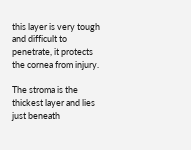this layer is very tough and difficult to penetrate, it protects the cornea from injury.

The stroma is the thickest layer and lies just beneath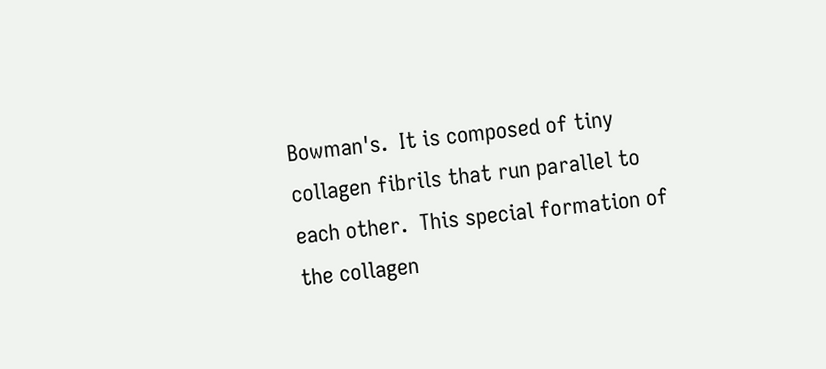Bowman's.  It is composed of tiny collagen fibrils that run parallel to each other.  This special formation of the collagen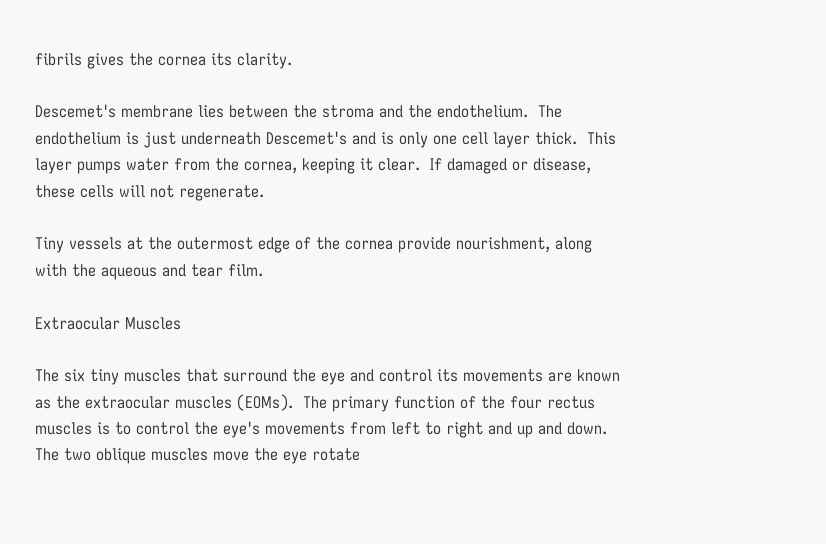fibrils gives the cornea its clarity.

Descemet's membrane lies between the stroma and the endothelium.  The endothelium is just underneath Descemet's and is only one cell layer thick.  This layer pumps water from the cornea, keeping it clear.  If damaged or disease, these cells will not regenerate.

Tiny vessels at the outermost edge of the cornea provide nourishment, along with the aqueous and tear film.

Extraocular Muscles

The six tiny muscles that surround the eye and control its movements are known as the extraocular muscles (EOMs).  The primary function of the four rectus muscles is to control the eye's movements from left to right and up and down.  The two oblique muscles move the eye rotate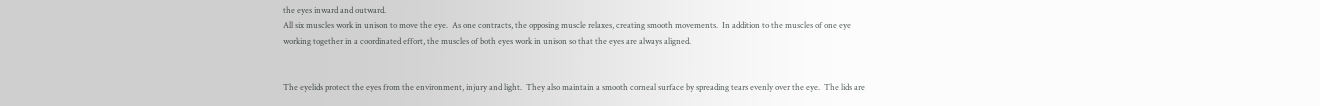the eyes inward and outward.
All six muscles work in unison to move the eye.  As one contracts, the opposing muscle relaxes, creating smooth movements.  In addition to the muscles of one eye working together in a coordinated effort, the muscles of both eyes work in unison so that the eyes are always aligned.


The eyelids protect the eyes from the environment, injury and light.  They also maintain a smooth corneal surface by spreading tears evenly over the eye.  The lids are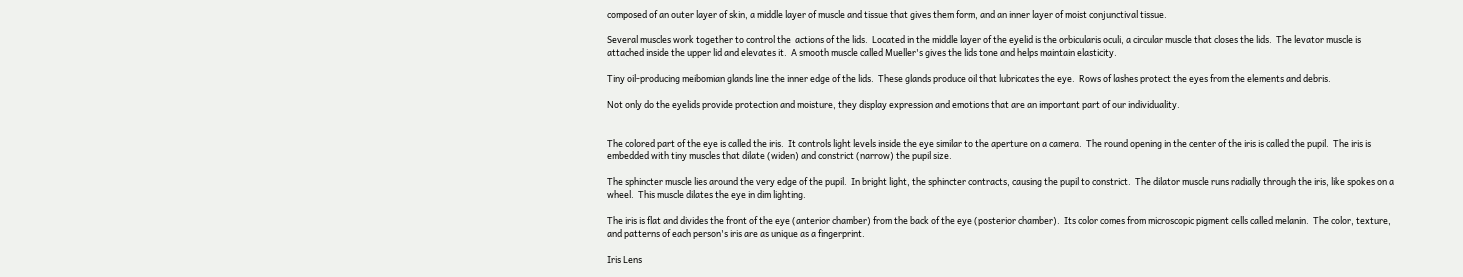composed of an outer layer of skin, a middle layer of muscle and tissue that gives them form, and an inner layer of moist conjunctival tissue.

Several muscles work together to control the  actions of the lids.  Located in the middle layer of the eyelid is the orbicularis oculi, a circular muscle that closes the lids.  The levator muscle is attached inside the upper lid and elevates it.  A smooth muscle called Mueller's gives the lids tone and helps maintain elasticity.

Tiny oil-producing meibomian glands line the inner edge of the lids.  These glands produce oil that lubricates the eye.  Rows of lashes protect the eyes from the elements and debris.

Not only do the eyelids provide protection and moisture, they display expression and emotions that are an important part of our individuality.


The colored part of the eye is called the iris.  It controls light levels inside the eye similar to the aperture on a camera.  The round opening in the center of the iris is called the pupil.  The iris is embedded with tiny muscles that dilate (widen) and constrict (narrow) the pupil size.

The sphincter muscle lies around the very edge of the pupil.  In bright light, the sphincter contracts, causing the pupil to constrict.  The dilator muscle runs radially through the iris, like spokes on a wheel.  This muscle dilates the eye in dim lighting.

The iris is flat and divides the front of the eye (anterior chamber) from the back of the eye (posterior chamber).  Its color comes from microscopic pigment cells called melanin.  The color, texture, and patterns of each person's iris are as unique as a fingerprint.

Iris Lens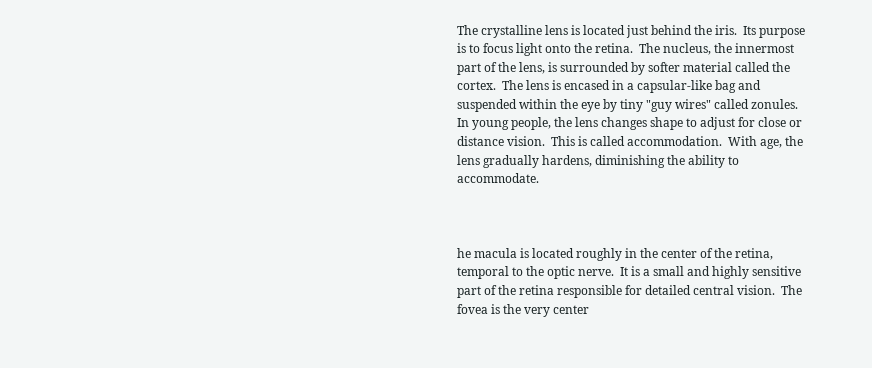The crystalline lens is located just behind the iris.  Its purpose is to focus light onto the retina.  The nucleus, the innermost part of the lens, is surrounded by softer material called the cortex.  The lens is encased in a capsular-like bag and suspended within the eye by tiny "guy wires" called zonules.
In young people, the lens changes shape to adjust for close or distance vision.  This is called accommodation.  With age, the lens gradually hardens, diminishing the ability to accommodate.



he macula is located roughly in the center of the retina, temporal to the optic nerve.  It is a small and highly sensitive part of the retina responsible for detailed central vision.  The fovea is the very center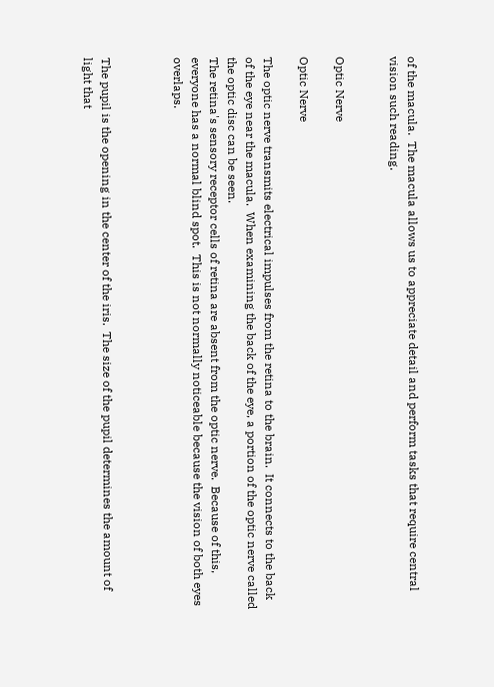of the macula.  The macula allows us to appreciate detail and perform tasks that require central vision such reading.


Optic Nerve

Optic Nerve

The optic nerve transmits electrical impulses from the retina to the brain.  It connects to the back of the eye near the macula.  When examining the back of the eye, a portion of the optic nerve called the optic disc can be seen.
The retina's sensory receptor cells of retina are absent from the optic nerve.  Because of this, everyone has a normal blind spot.  This is not normally noticeable because the vision of both eyes overlaps.



The pupil is the opening in the center of the iris.  The size of the pupil determines the amount of light that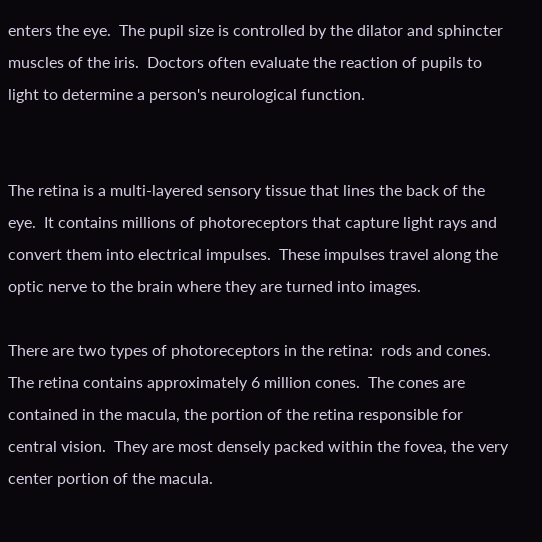enters the eye.  The pupil size is controlled by the dilator and sphincter muscles of the iris.  Doctors often evaluate the reaction of pupils to light to determine a person's neurological function.


The retina is a multi-layered sensory tissue that lines the back of the eye.  It contains millions of photoreceptors that capture light rays and convert them into electrical impulses.  These impulses travel along the optic nerve to the brain where they are turned into images.

There are two types of photoreceptors in the retina:  rods and cones.  The retina contains approximately 6 million cones.  The cones are contained in the macula, the portion of the retina responsible for central vision.  They are most densely packed within the fovea, the very center portion of the macula.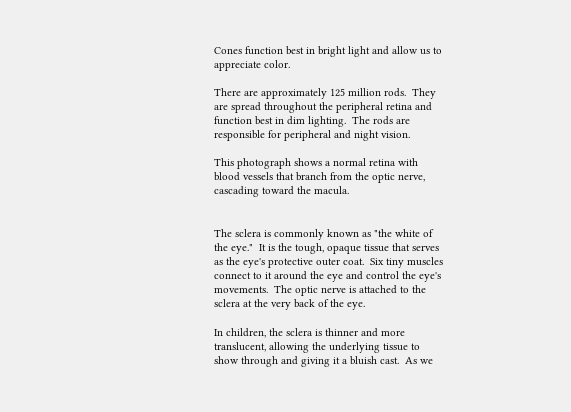Cones function best in bright light and allow us to appreciate color.

There are approximately 125 million rods.  They are spread throughout the peripheral retina and function best in dim lighting.  The rods are responsible for peripheral and night vision.

This photograph shows a normal retina with blood vessels that branch from the optic nerve, cascading toward the macula.


The sclera is commonly known as "the white of the eye."  It is the tough, opaque tissue that serves as the eye's protective outer coat.  Six tiny muscles connect to it around the eye and control the eye's movements.  The optic nerve is attached to the sclera at the very back of the eye.

In children, the sclera is thinner and more translucent, allowing the underlying tissue to show through and giving it a bluish cast.  As we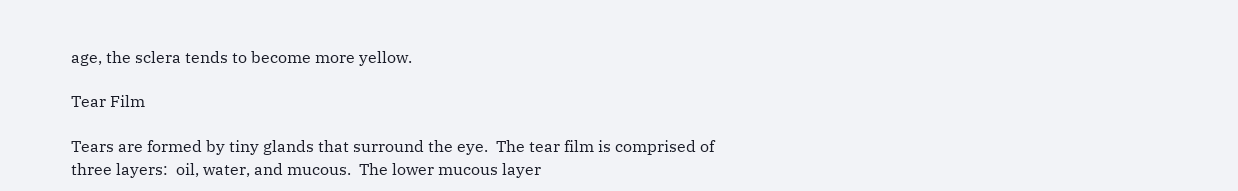age, the sclera tends to become more yellow.

Tear Film

Tears are formed by tiny glands that surround the eye.  The tear film is comprised of three layers:  oil, water, and mucous.  The lower mucous layer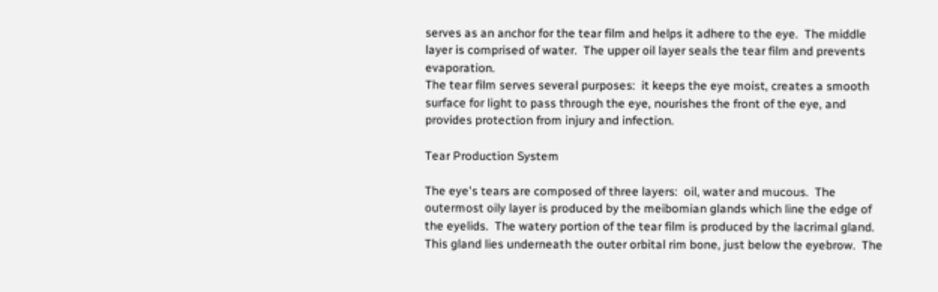serves as an anchor for the tear film and helps it adhere to the eye.  The middle layer is comprised of water.  The upper oil layer seals the tear film and prevents evaporation.
The tear film serves several purposes:  it keeps the eye moist, creates a smooth surface for light to pass through the eye, nourishes the front of the eye, and provides protection from injury and infection.

Tear Production System

The eye's tears are composed of three layers:  oil, water and mucous.  The outermost oily layer is produced by the meibomian glands which line the edge of the eyelids.  The watery portion of the tear film is produced by the lacrimal gland.  This gland lies underneath the outer orbital rim bone, just below the eyebrow.  The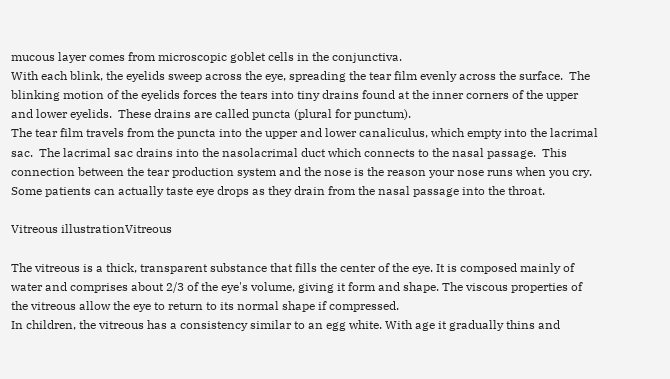mucous layer comes from microscopic goblet cells in the conjunctiva.
With each blink, the eyelids sweep across the eye, spreading the tear film evenly across the surface.  The blinking motion of the eyelids forces the tears into tiny drains found at the inner corners of the upper and lower eyelids.  These drains are called puncta (plural for punctum).
The tear film travels from the puncta into the upper and lower canaliculus, which empty into the lacrimal sac.  The lacrimal sac drains into the nasolacrimal duct which connects to the nasal passage.  This connection between the tear production system and the nose is the reason your nose runs when you cry.  Some patients can actually taste eye drops as they drain from the nasal passage into the throat.

Vitreous illustrationVitreous

The vitreous is a thick, transparent substance that fills the center of the eye. It is composed mainly of water and comprises about 2/3 of the eye's volume, giving it form and shape. The viscous properties of the vitreous allow the eye to return to its normal shape if compressed.
In children, the vitreous has a consistency similar to an egg white. With age it gradually thins and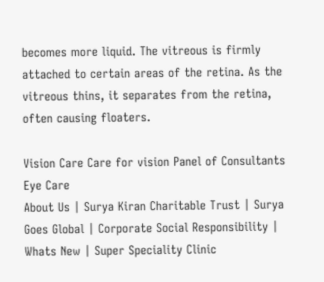becomes more liquid. The vitreous is firmly attached to certain areas of the retina. As the vitreous thins, it separates from the retina, often causing floaters.

Vision Care Care for vision Panel of Consultants Eye Care
About Us | Surya Kiran Charitable Trust | Surya Goes Global | Corporate Social Responsibility | Whats New | Super Speciality Clinic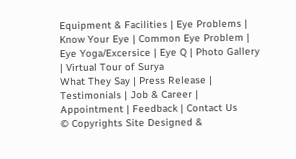Equipment & Facilities | Eye Problems | Know Your Eye | Common Eye Problem | Eye Yoga/Excersice | Eye Q | Photo Gallery | Virtual Tour of Surya
What They Say | Press Release | Testimonials | Job & Career | Appointment | Feedback | Contact Us
© Copyrights Site Designed &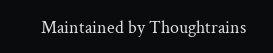Maintained by Thoughtrains